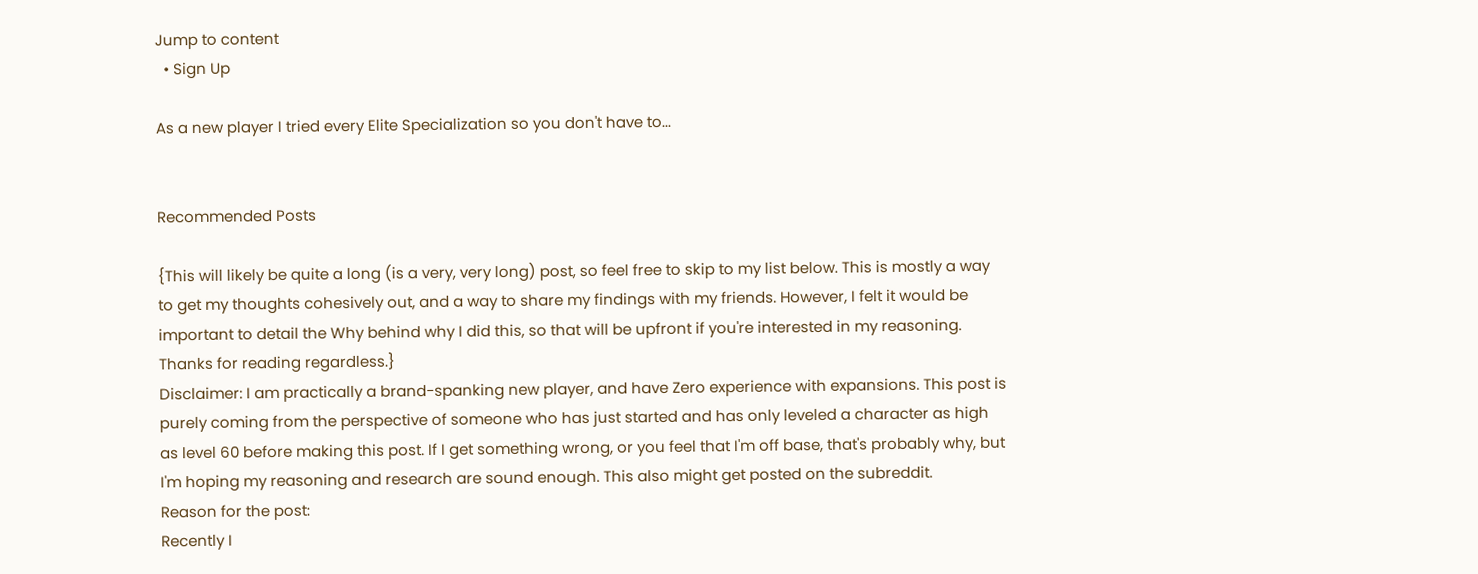Jump to content
  • Sign Up

As a new player I tried every Elite Specialization so you don't have to...


Recommended Posts

{This will likely be quite a long (is a very, very long) post, so feel free to skip to my list below. This is mostly a way to get my thoughts cohesively out, and a way to share my findings with my friends. However, I felt it would be important to detail the Why behind why I did this, so that will be upfront if you're interested in my reasoning. Thanks for reading regardless.}
Disclaimer: I am practically a brand-spanking new player, and have Zero experience with expansions. This post is purely coming from the perspective of someone who has just started and has only leveled a character as high as level 60 before making this post. If I get something wrong, or you feel that I'm off base, that's probably why, but I'm hoping my reasoning and research are sound enough. This also might get posted on the subreddit.
Reason for the post:
Recently I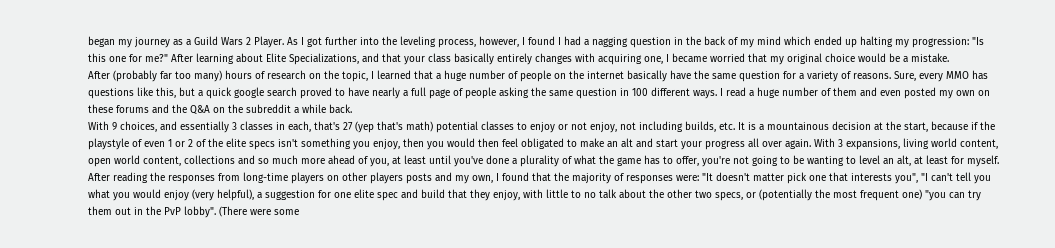began my journey as a Guild Wars 2 Player. As I got further into the leveling process, however, I found I had a nagging question in the back of my mind which ended up halting my progression: "Is this one for me?" After learning about Elite Specializations, and that your class basically entirely changes with acquiring one, I became worried that my original choice would be a mistake.
After (probably far too many) hours of research on the topic, I learned that a huge number of people on the internet basically have the same question for a variety of reasons. Sure, every MMO has questions like this, but a quick google search proved to have nearly a full page of people asking the same question in 100 different ways. I read a huge number of them and even posted my own on these forums and the Q&A on the subreddit a while back.
With 9 choices, and essentially 3 classes in each, that's 27 (yep that's math) potential classes to enjoy or not enjoy, not including builds, etc. It is a mountainous decision at the start, because if the playstyle of even 1 or 2 of the elite specs isn't something you enjoy, then you would then feel obligated to make an alt and start your progress all over again. With 3 expansions, living world content, open world content, collections and so much more ahead of you, at least until you've done a plurality of what the game has to offer, you're not going to be wanting to level an alt, at least for myself.
After reading the responses from long-time players on other players posts and my own, I found that the majority of responses were: "It doesn't matter pick one that interests you", "I can't tell you what you would enjoy (very helpful), a suggestion for one elite spec and build that they enjoy, with little to no talk about the other two specs, or (potentially the most frequent one) "you can try them out in the PvP lobby". (There were some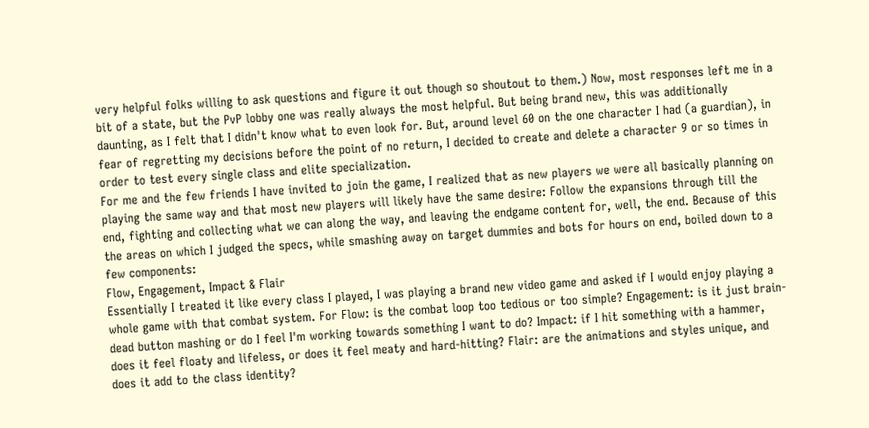very helpful folks willing to ask questions and figure it out though so shoutout to them.) Now, most responses left me in a bit of a state, but the PvP lobby one was really always the most helpful. But being brand new, this was additionally daunting, as I felt that I didn't know what to even look for. But, around level 60 on the one character I had (a guardian), in fear of regretting my decisions before the point of no return, I decided to create and delete a character 9 or so times in order to test every single class and elite specialization.
For me and the few friends I have invited to join the game, I realized that as new players we were all basically planning on playing the same way and that most new players will likely have the same desire: Follow the expansions through till the end, fighting and collecting what we can along the way, and leaving the endgame content for, well, the end. Because of this the areas on which I judged the specs, while smashing away on target dummies and bots for hours on end, boiled down to a few components:
Flow, Engagement, Impact & Flair
Essentially I treated it like every class I played, I was playing a brand new video game and asked if I would enjoy playing a whole game with that combat system. For Flow: is the combat loop too tedious or too simple? Engagement: is it just brain-dead button mashing or do I feel I'm working towards something I want to do? Impact: if I hit something with a hammer, does it feel floaty and lifeless, or does it feel meaty and hard-hitting? Flair: are the animations and styles unique, and does it add to the class identity?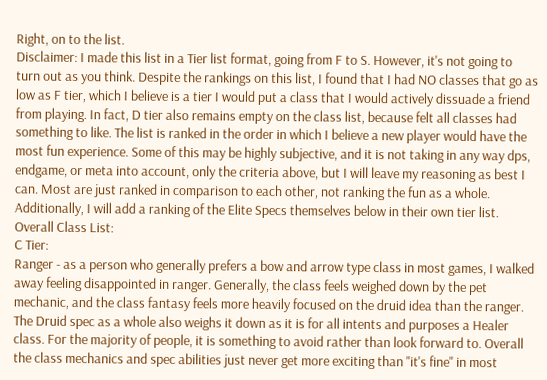Right, on to the list.
Disclaimer: I made this list in a Tier list format, going from F to S. However, it's not going to turn out as you think. Despite the rankings on this list, I found that I had NO classes that go as low as F tier, which I believe is a tier I would put a class that I would actively dissuade a friend from playing. In fact, D tier also remains empty on the class list, because felt all classes had something to like. The list is ranked in the order in which I believe a new player would have the most fun experience. Some of this may be highly subjective, and it is not taking in any way dps, endgame, or meta into account, only the criteria above, but I will leave my reasoning as best I can. Most are just ranked in comparison to each other, not ranking the fun as a whole. Additionally, I will add a ranking of the Elite Specs themselves below in their own tier list.
Overall Class List:
C Tier:
Ranger - as a person who generally prefers a bow and arrow type class in most games, I walked away feeling disappointed in ranger. Generally, the class feels weighed down by the pet mechanic, and the class fantasy feels more heavily focused on the druid idea than the ranger. The Druid spec as a whole also weighs it down as it is for all intents and purposes a Healer class. For the majority of people, it is something to avoid rather than look forward to. Overall the class mechanics and spec abilities just never get more exciting than "it's fine" in most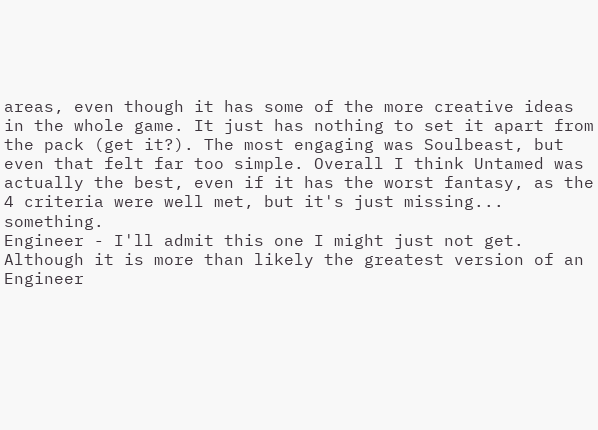areas, even though it has some of the more creative ideas in the whole game. It just has nothing to set it apart from the pack (get it?). The most engaging was Soulbeast, but even that felt far too simple. Overall I think Untamed was actually the best, even if it has the worst fantasy, as the 4 criteria were well met, but it's just missing... something.
Engineer - I'll admit this one I might just not get. Although it is more than likely the greatest version of an Engineer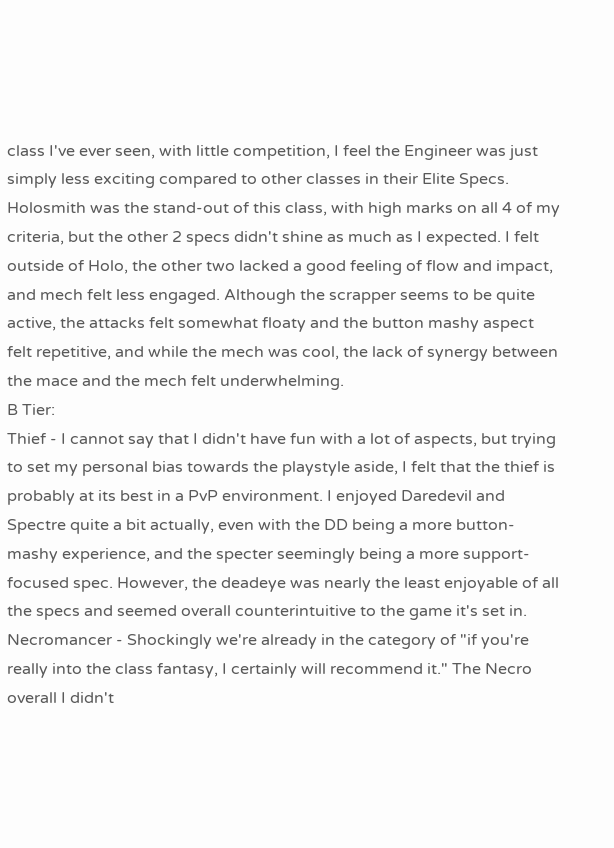class I've ever seen, with little competition, I feel the Engineer was just simply less exciting compared to other classes in their Elite Specs. Holosmith was the stand-out of this class, with high marks on all 4 of my criteria, but the other 2 specs didn't shine as much as I expected. I felt outside of Holo, the other two lacked a good feeling of flow and impact, and mech felt less engaged. Although the scrapper seems to be quite active, the attacks felt somewhat floaty and the button mashy aspect felt repetitive, and while the mech was cool, the lack of synergy between the mace and the mech felt underwhelming.
B Tier:
Thief - I cannot say that I didn't have fun with a lot of aspects, but trying to set my personal bias towards the playstyle aside, I felt that the thief is probably at its best in a PvP environment. I enjoyed Daredevil and Spectre quite a bit actually, even with the DD being a more button-mashy experience, and the specter seemingly being a more support-focused spec. However, the deadeye was nearly the least enjoyable of all the specs and seemed overall counterintuitive to the game it's set in.
Necromancer - Shockingly we're already in the category of "if you're really into the class fantasy, I certainly will recommend it." The Necro overall I didn't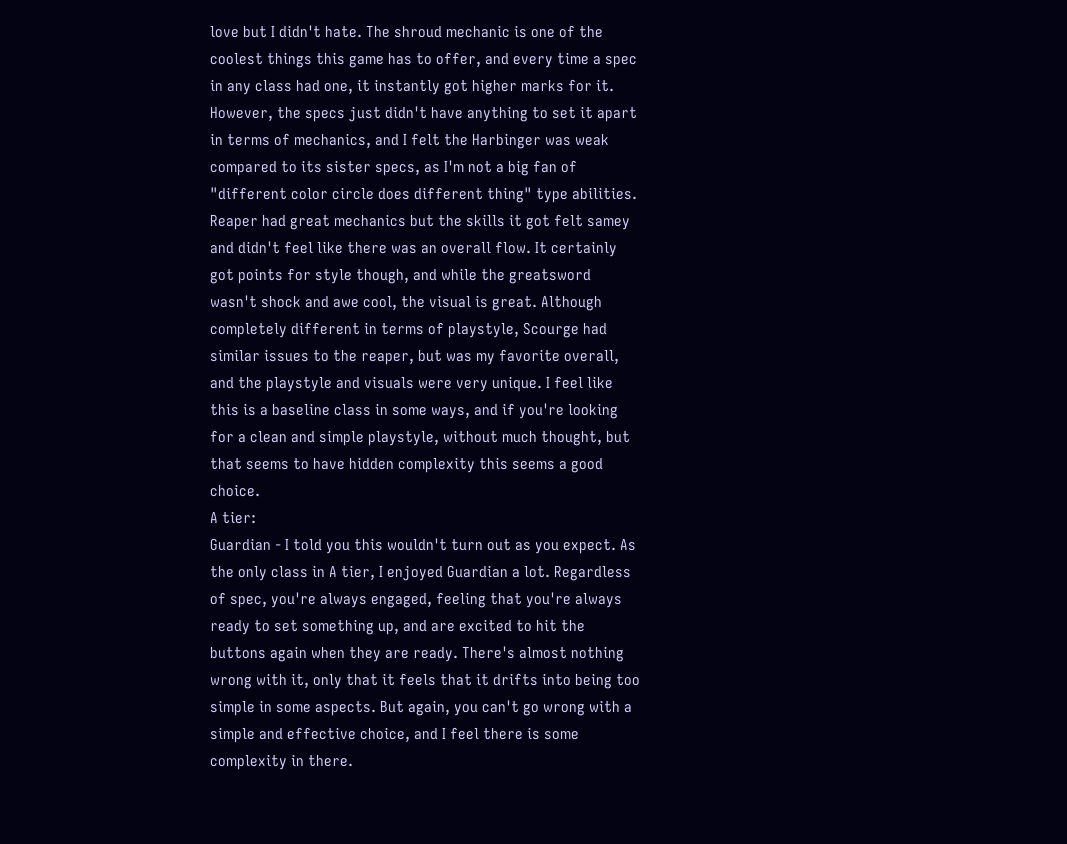love but I didn't hate. The shroud mechanic is one of the coolest things this game has to offer, and every time a spec in any class had one, it instantly got higher marks for it. However, the specs just didn't have anything to set it apart in terms of mechanics, and I felt the Harbinger was weak compared to its sister specs, as I'm not a big fan of "different color circle does different thing" type abilities. Reaper had great mechanics but the skills it got felt samey and didn't feel like there was an overall flow. It certainly got points for style though, and while the greatsword wasn't shock and awe cool, the visual is great. Although completely different in terms of playstyle, Scourge had similar issues to the reaper, but was my favorite overall, and the playstyle and visuals were very unique. I feel like this is a baseline class in some ways, and if you're looking for a clean and simple playstyle, without much thought, but that seems to have hidden complexity this seems a good choice.
A tier:
Guardian - I told you this wouldn't turn out as you expect. As the only class in A tier, I enjoyed Guardian a lot. Regardless of spec, you're always engaged, feeling that you're always ready to set something up, and are excited to hit the buttons again when they are ready. There's almost nothing wrong with it, only that it feels that it drifts into being too simple in some aspects. But again, you can't go wrong with a simple and effective choice, and I feel there is some complexity in there.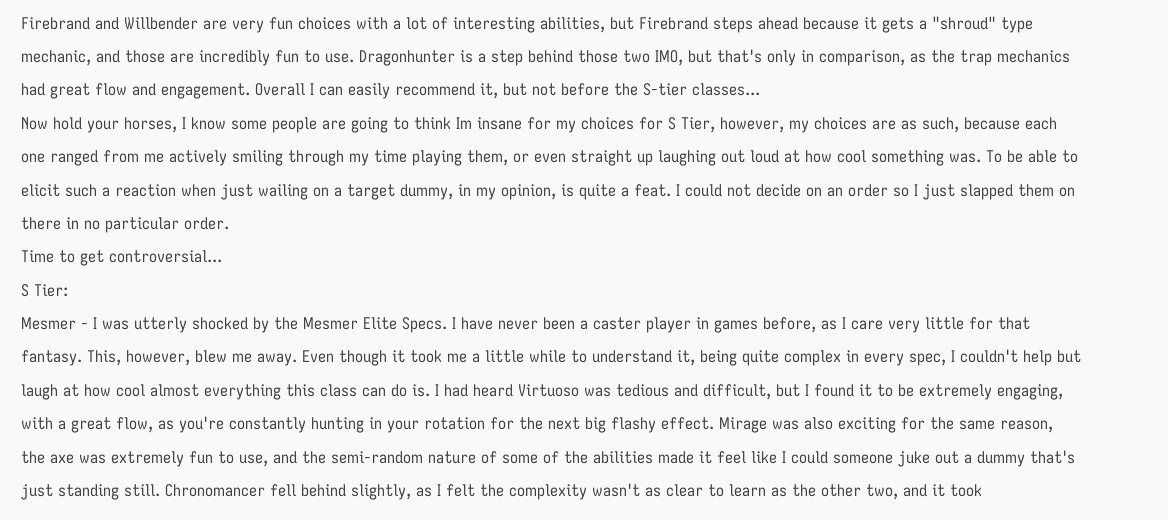Firebrand and Willbender are very fun choices with a lot of interesting abilities, but Firebrand steps ahead because it gets a "shroud" type mechanic, and those are incredibly fun to use. Dragonhunter is a step behind those two IMO, but that's only in comparison, as the trap mechanics had great flow and engagement. Overall I can easily recommend it, but not before the S-tier classes...
Now hold your horses, I know some people are going to think Im insane for my choices for S Tier, however, my choices are as such, because each one ranged from me actively smiling through my time playing them, or even straight up laughing out loud at how cool something was. To be able to elicit such a reaction when just wailing on a target dummy, in my opinion, is quite a feat. I could not decide on an order so I just slapped them on there in no particular order.
Time to get controversial...
S Tier:
Mesmer - I was utterly shocked by the Mesmer Elite Specs. I have never been a caster player in games before, as I care very little for that fantasy. This, however, blew me away. Even though it took me a little while to understand it, being quite complex in every spec, I couldn't help but laugh at how cool almost everything this class can do is. I had heard Virtuoso was tedious and difficult, but I found it to be extremely engaging, with a great flow, as you're constantly hunting in your rotation for the next big flashy effect. Mirage was also exciting for the same reason, the axe was extremely fun to use, and the semi-random nature of some of the abilities made it feel like I could someone juke out a dummy that's just standing still. Chronomancer fell behind slightly, as I felt the complexity wasn't as clear to learn as the other two, and it took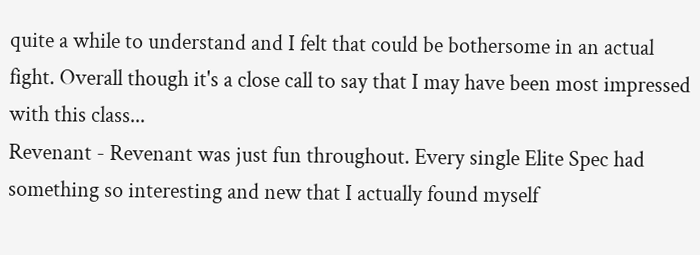quite a while to understand and I felt that could be bothersome in an actual fight. Overall though it's a close call to say that I may have been most impressed with this class...
Revenant - Revenant was just fun throughout. Every single Elite Spec had something so interesting and new that I actually found myself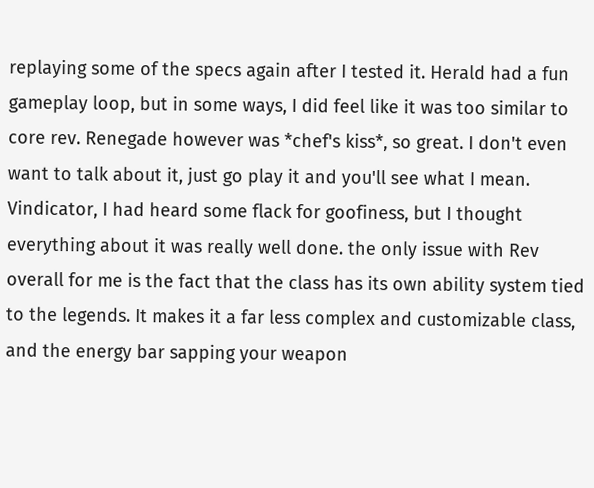replaying some of the specs again after I tested it. Herald had a fun gameplay loop, but in some ways, I did feel like it was too similar to core rev. Renegade however was *chef's kiss*, so great. I don't even want to talk about it, just go play it and you'll see what I mean. Vindicator, I had heard some flack for goofiness, but I thought everything about it was really well done. the only issue with Rev overall for me is the fact that the class has its own ability system tied to the legends. It makes it a far less complex and customizable class, and the energy bar sapping your weapon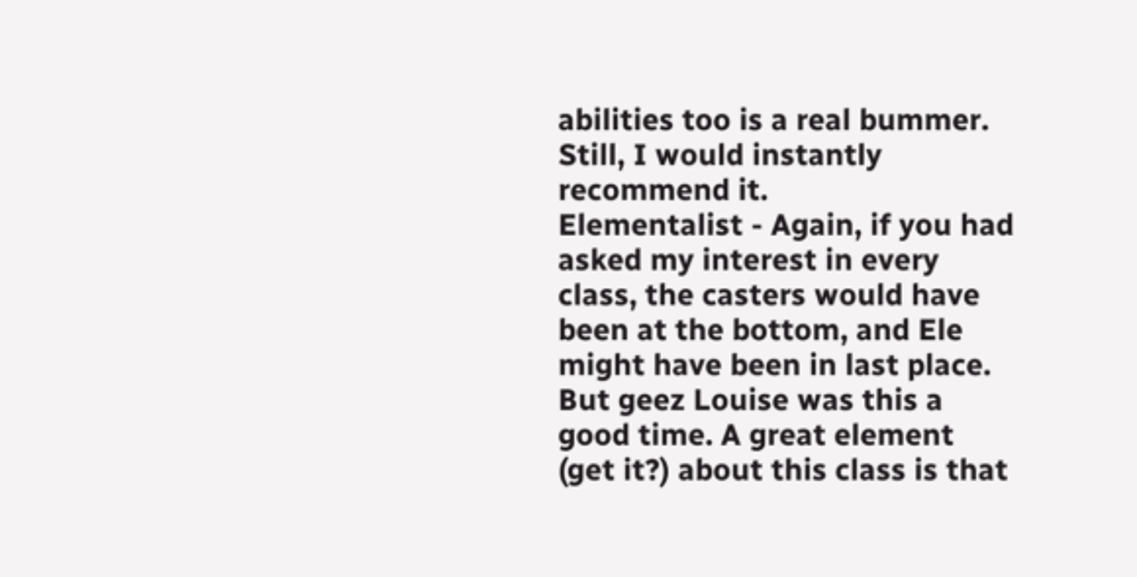abilities too is a real bummer. Still, I would instantly recommend it.
Elementalist - Again, if you had asked my interest in every class, the casters would have been at the bottom, and Ele might have been in last place. But geez Louise was this a good time. A great element (get it?) about this class is that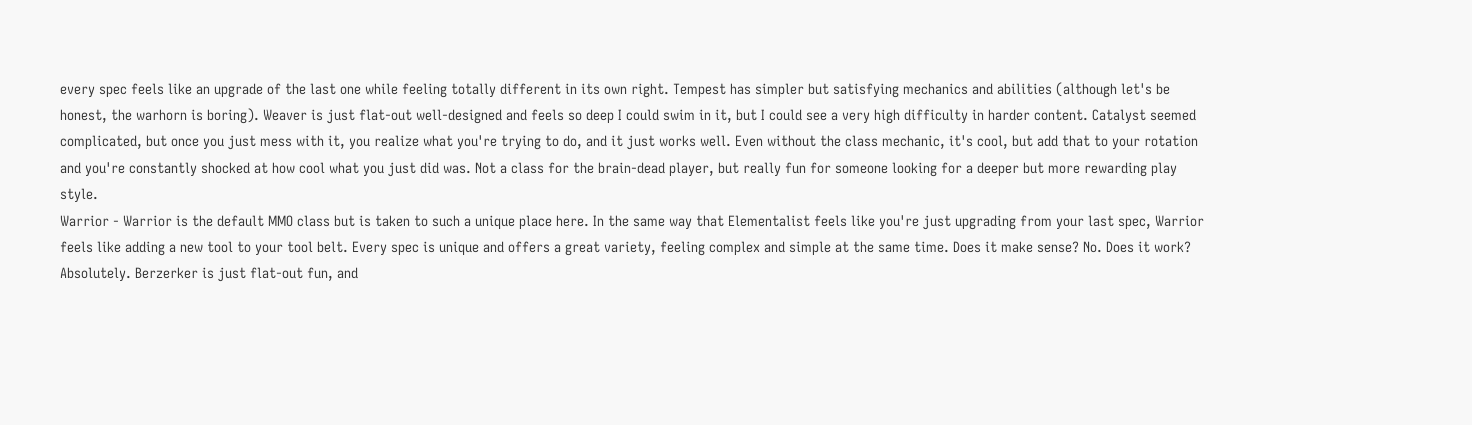every spec feels like an upgrade of the last one while feeling totally different in its own right. Tempest has simpler but satisfying mechanics and abilities (although let's be honest, the warhorn is boring). Weaver is just flat-out well-designed and feels so deep I could swim in it, but I could see a very high difficulty in harder content. Catalyst seemed complicated, but once you just mess with it, you realize what you're trying to do, and it just works well. Even without the class mechanic, it's cool, but add that to your rotation and you're constantly shocked at how cool what you just did was. Not a class for the brain-dead player, but really fun for someone looking for a deeper but more rewarding play style.
Warrior - Warrior is the default MMO class but is taken to such a unique place here. In the same way that Elementalist feels like you're just upgrading from your last spec, Warrior feels like adding a new tool to your tool belt. Every spec is unique and offers a great variety, feeling complex and simple at the same time. Does it make sense? No. Does it work? Absolutely. Berzerker is just flat-out fun, and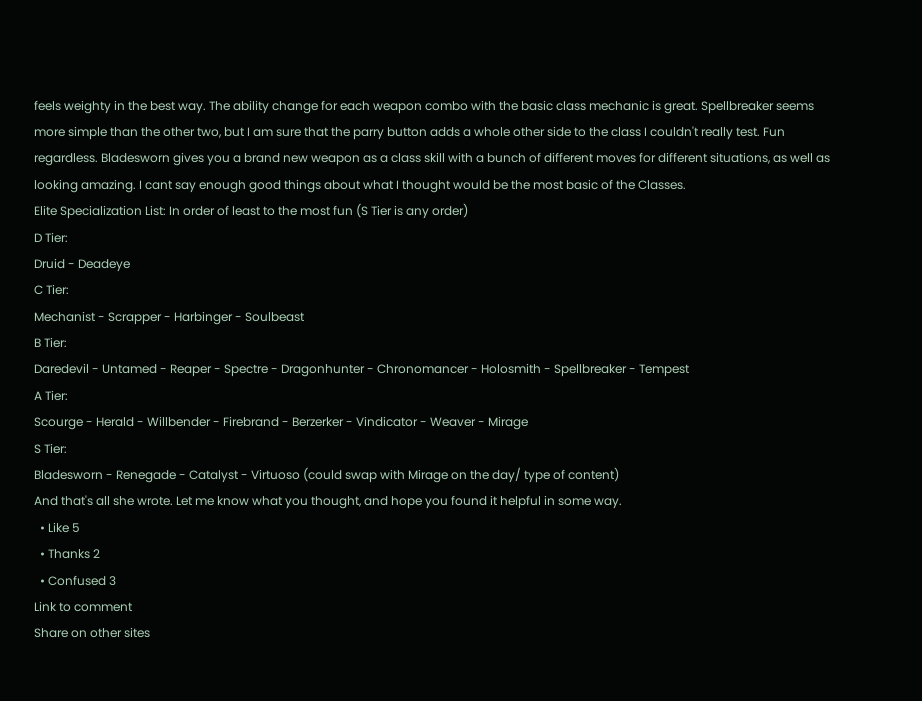feels weighty in the best way. The ability change for each weapon combo with the basic class mechanic is great. Spellbreaker seems more simple than the other two, but I am sure that the parry button adds a whole other side to the class I couldn't really test. Fun regardless. Bladesworn gives you a brand new weapon as a class skill with a bunch of different moves for different situations, as well as looking amazing. I cant say enough good things about what I thought would be the most basic of the Classes.
Elite Specialization List: In order of least to the most fun (S Tier is any order)
D Tier:
Druid - Deadeye
C Tier:
Mechanist - Scrapper - Harbinger - Soulbeast
B Tier:
Daredevil - Untamed - Reaper - Spectre - Dragonhunter - Chronomancer - Holosmith - Spellbreaker - Tempest
A Tier:
Scourge - Herald - Willbender - Firebrand - Berzerker - Vindicator - Weaver - Mirage
S Tier:
Bladesworn - Renegade - Catalyst - Virtuoso (could swap with Mirage on the day/ type of content)
And that's all she wrote. Let me know what you thought, and hope you found it helpful in some way.
  • Like 5
  • Thanks 2
  • Confused 3
Link to comment
Share on other sites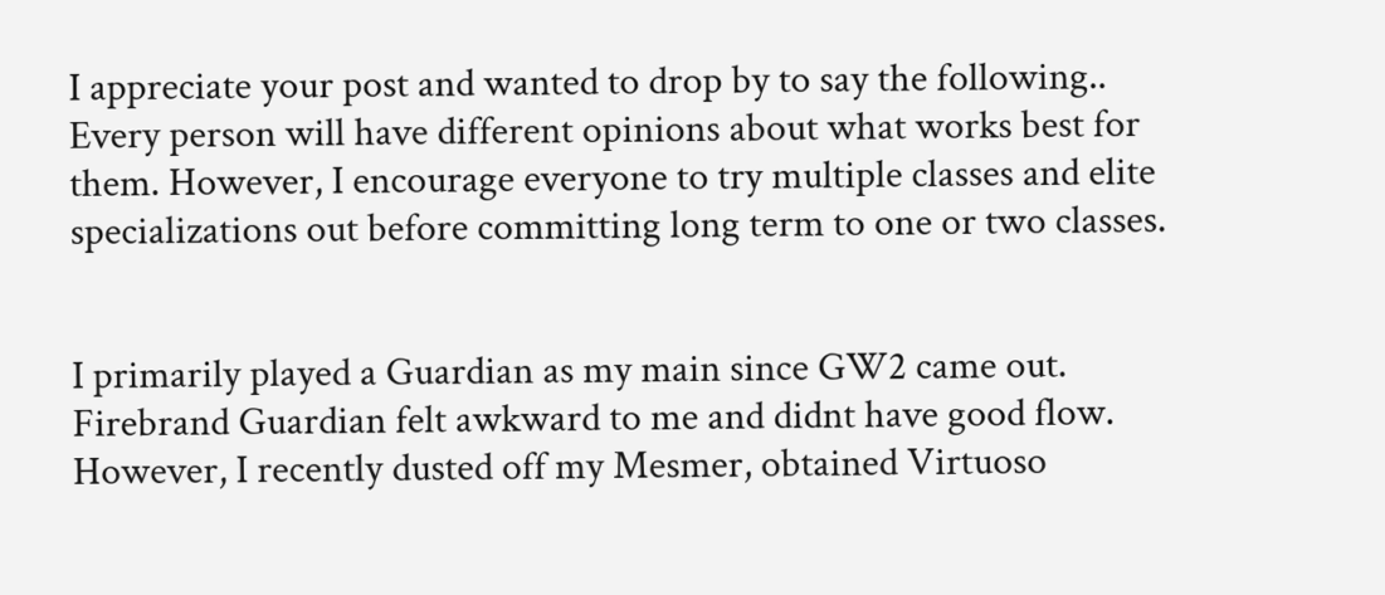I appreciate your post and wanted to drop by to say the following.. Every person will have different opinions about what works best for them. However, I encourage everyone to try multiple classes and elite specializations out before committing long term to one or two classes.


I primarily played a Guardian as my main since GW2 came out. Firebrand Guardian felt awkward to me and didnt have good flow. However, I recently dusted off my Mesmer, obtained Virtuoso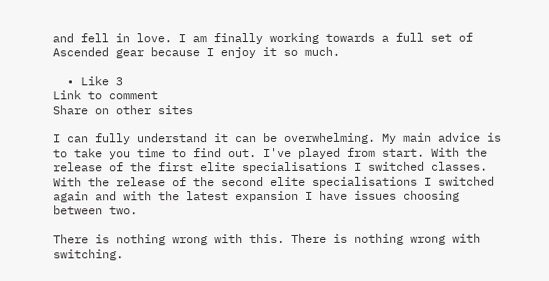and fell in love. I am finally working towards a full set of Ascended gear because I enjoy it so much.

  • Like 3
Link to comment
Share on other sites

I can fully understand it can be overwhelming. My main advice is to take you time to find out. I've played from start. With the release of the first elite specialisations I switched classes. With the release of the second elite specialisations I switched again and with the latest expansion I have issues choosing between two.

There is nothing wrong with this. There is nothing wrong with switching.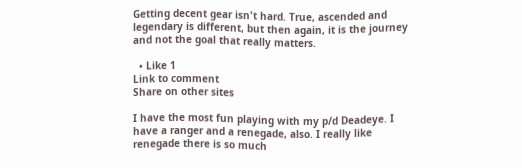Getting decent gear isn't hard. True, ascended and legendary is different, but then again, it is the journey and not the goal that really matters.

  • Like 1
Link to comment
Share on other sites

I have the most fun playing with my p/d Deadeye. I have a ranger and a renegade, also. I really like renegade there is so much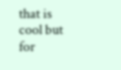that is cool but for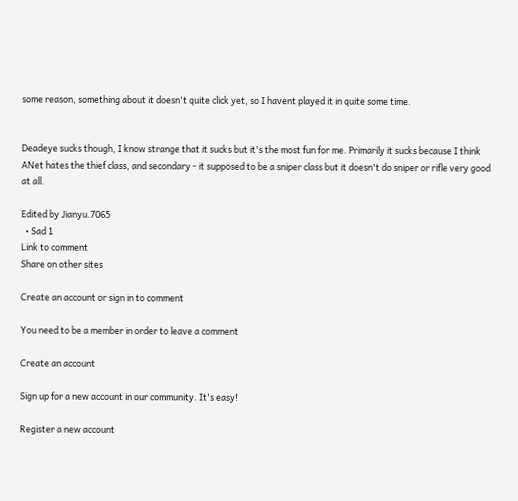some reason, something about it doesn't quite click yet, so I havent played it in quite some time.


Deadeye sucks though, I know strange that it sucks but it's the most fun for me. Primarily it sucks because I think ANet hates the thief class, and secondary - it supposed to be a sniper class but it doesn't do sniper or rifle very good at all.

Edited by Jianyu.7065
  • Sad 1
Link to comment
Share on other sites

Create an account or sign in to comment

You need to be a member in order to leave a comment

Create an account

Sign up for a new account in our community. It's easy!

Register a new account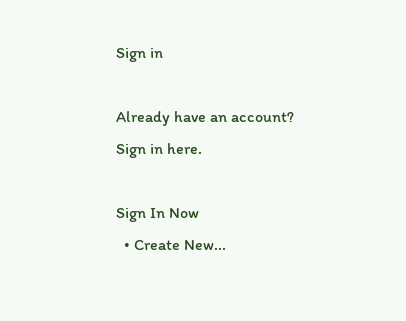Sign in

Already have an account? Sign in here.

Sign In Now
  • Create New...